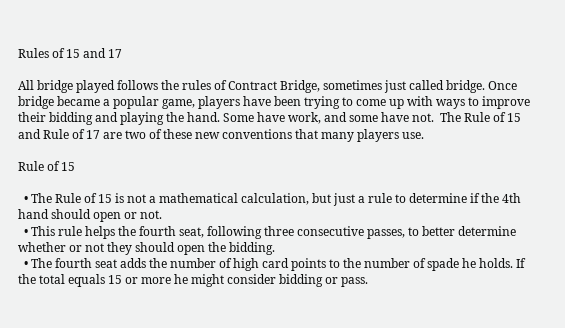Rules of 15 and 17

All bridge played follows the rules of Contract Bridge, sometimes just called bridge. Once bridge became a popular game, players have been trying to come up with ways to improve their bidding and playing the hand. Some have work, and some have not.  The Rule of 15 and Rule of 17 are two of these new conventions that many players use.

Rule of 15

  • The Rule of 15 is not a mathematical calculation, but just a rule to determine if the 4th hand should open or not.
  • This rule helps the fourth seat, following three consecutive passes, to better determine whether or not they should open the bidding.
  • The fourth seat adds the number of high card points to the number of spade he holds. If the total equals 15 or more he might consider bidding or pass.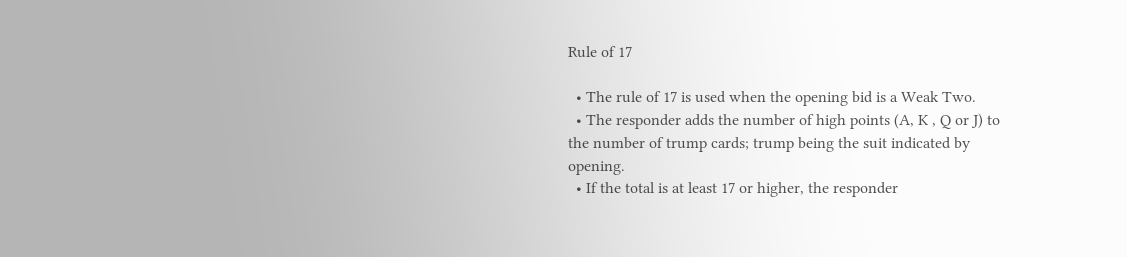Rule of 17

  • The rule of 17 is used when the opening bid is a Weak Two.
  • The responder adds the number of high points (A, K , Q or J) to the number of trump cards; trump being the suit indicated by opening.
  • If the total is at least 17 or higher, the responder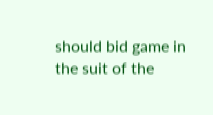should bid game in the suit of the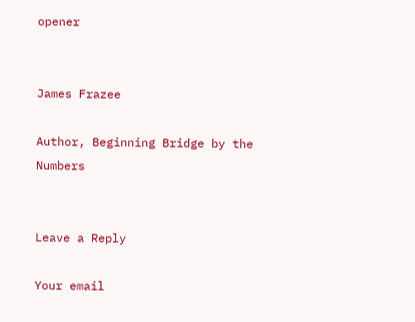opener


James Frazee

Author, Beginning Bridge by the Numbers


Leave a Reply

Your email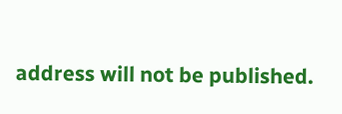address will not be published.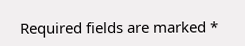Required fields are marked *